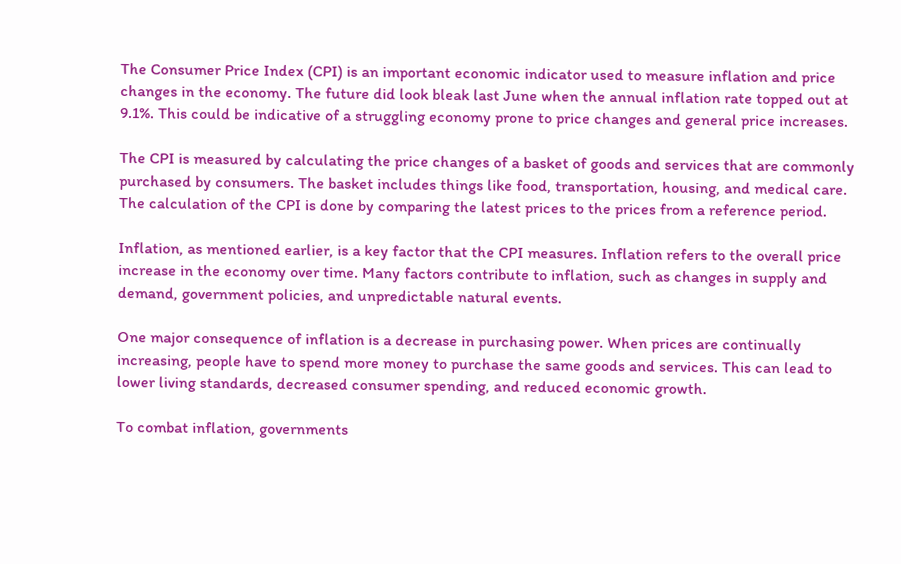The Consumer Price Index (CPI) is an important economic indicator used to measure inflation and price changes in the economy. The future did look bleak last June when the annual inflation rate topped out at 9.1%. This could be indicative of a struggling economy prone to price changes and general price increases.

The CPI is measured by calculating the price changes of a basket of goods and services that are commonly purchased by consumers. The basket includes things like food, transportation, housing, and medical care. The calculation of the CPI is done by comparing the latest prices to the prices from a reference period.

Inflation, as mentioned earlier, is a key factor that the CPI measures. Inflation refers to the overall price increase in the economy over time. Many factors contribute to inflation, such as changes in supply and demand, government policies, and unpredictable natural events.

One major consequence of inflation is a decrease in purchasing power. When prices are continually increasing, people have to spend more money to purchase the same goods and services. This can lead to lower living standards, decreased consumer spending, and reduced economic growth.

To combat inflation, governments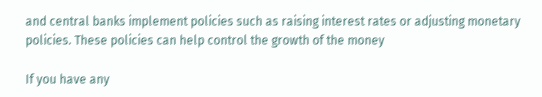and central banks implement policies such as raising interest rates or adjusting monetary policies. These policies can help control the growth of the money

If you have any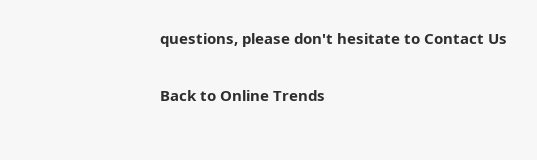questions, please don't hesitate to Contact Us

Back to Online Trends